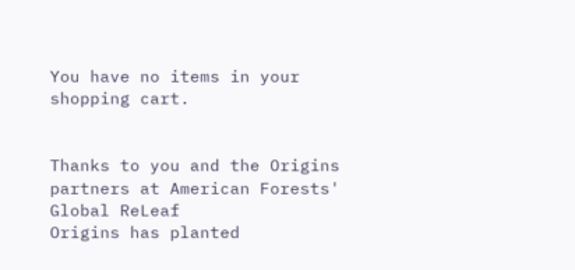You have no items in your shopping cart.


Thanks to you and the Origins partners at American Forests' Global ReLeaf
Origins has planted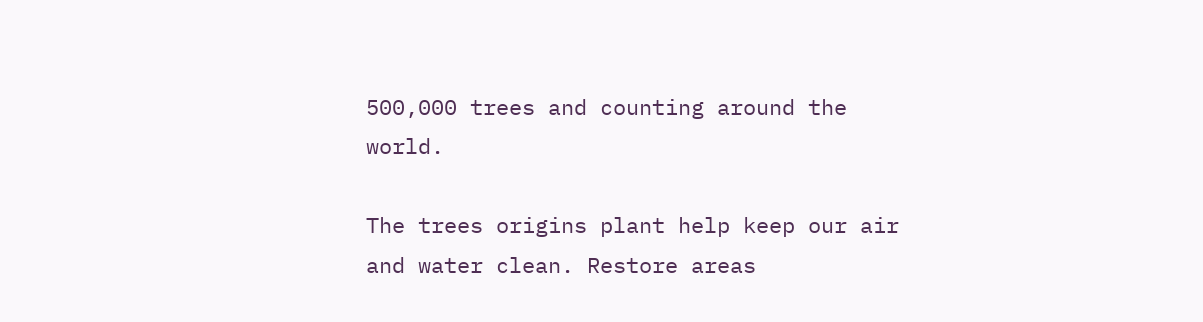500,000 trees and counting around the world.

The trees origins plant help keep our air and water clean. Restore areas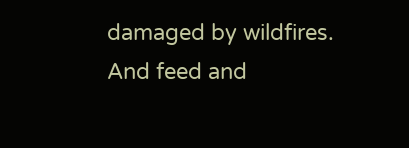damaged by wildfires.
And feed and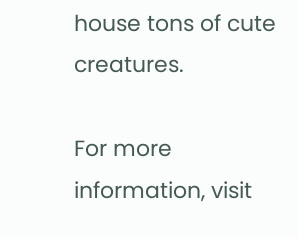house tons of cute creatures.

For more information, visit